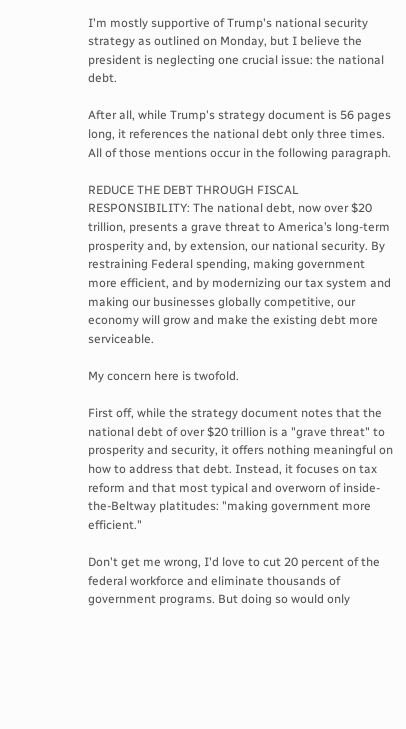I'm mostly supportive of Trump's national security strategy as outlined on Monday, but I believe the president is neglecting one crucial issue: the national debt.

After all, while Trump's strategy document is 56 pages long, it references the national debt only three times. All of those mentions occur in the following paragraph.

REDUCE THE DEBT THROUGH FISCAL RESPONSIBILITY: The national debt, now over $20 trillion, presents a grave threat to America’s long-term prosperity and, by extension, our national security. By restraining Federal spending, making government more efficient, and by modernizing our tax system and making our businesses globally competitive, our economy will grow and make the existing debt more serviceable.

My concern here is twofold.

First off, while the strategy document notes that the national debt of over $20 trillion is a "grave threat" to prosperity and security, it offers nothing meaningful on how to address that debt. Instead, it focuses on tax reform and that most typical and overworn of inside-the-Beltway platitudes: "making government more efficient."

Don't get me wrong, I'd love to cut 20 percent of the federal workforce and eliminate thousands of government programs. But doing so would only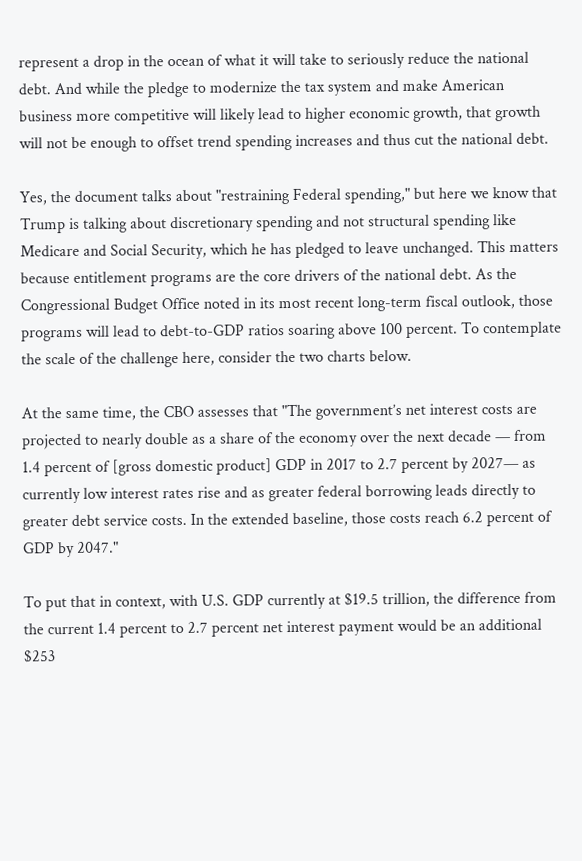represent a drop in the ocean of what it will take to seriously reduce the national debt. And while the pledge to modernize the tax system and make American business more competitive will likely lead to higher economic growth, that growth will not be enough to offset trend spending increases and thus cut the national debt.

Yes, the document talks about "restraining Federal spending," but here we know that Trump is talking about discretionary spending and not structural spending like Medicare and Social Security, which he has pledged to leave unchanged. This matters because entitlement programs are the core drivers of the national debt. As the Congressional Budget Office noted in its most recent long-term fiscal outlook, those programs will lead to debt-to-GDP ratios soaring above 100 percent. To contemplate the scale of the challenge here, consider the two charts below.

At the same time, the CBO assesses that "The government’s net interest costs are projected to nearly double as a share of the economy over the next decade — from 1.4 percent of [gross domestic product] GDP in 2017 to 2.7 percent by 2027— as currently low interest rates rise and as greater federal borrowing leads directly to greater debt service costs. In the extended baseline, those costs reach 6.2 percent of GDP by 2047."

To put that in context, with U.S. GDP currently at $19.5 trillion, the difference from the current 1.4 percent to 2.7 percent net interest payment would be an additional $253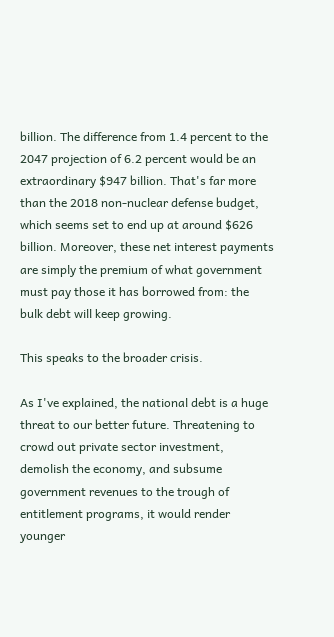billion. The difference from 1.4 percent to the 2047 projection of 6.2 percent would be an extraordinary $947 billion. That's far more than the 2018 non-nuclear defense budget, which seems set to end up at around $626 billion. Moreover, these net interest payments are simply the premium of what government must pay those it has borrowed from: the bulk debt will keep growing.

This speaks to the broader crisis.

As I've explained, the national debt is a huge threat to our better future. Threatening to crowd out private sector investment, demolish the economy, and subsume government revenues to the trough of entitlement programs, it would render younger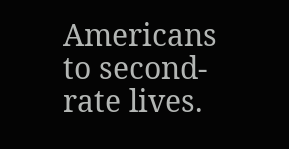Americans to second-rate lives.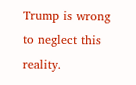Trump is wrong to neglect this reality.